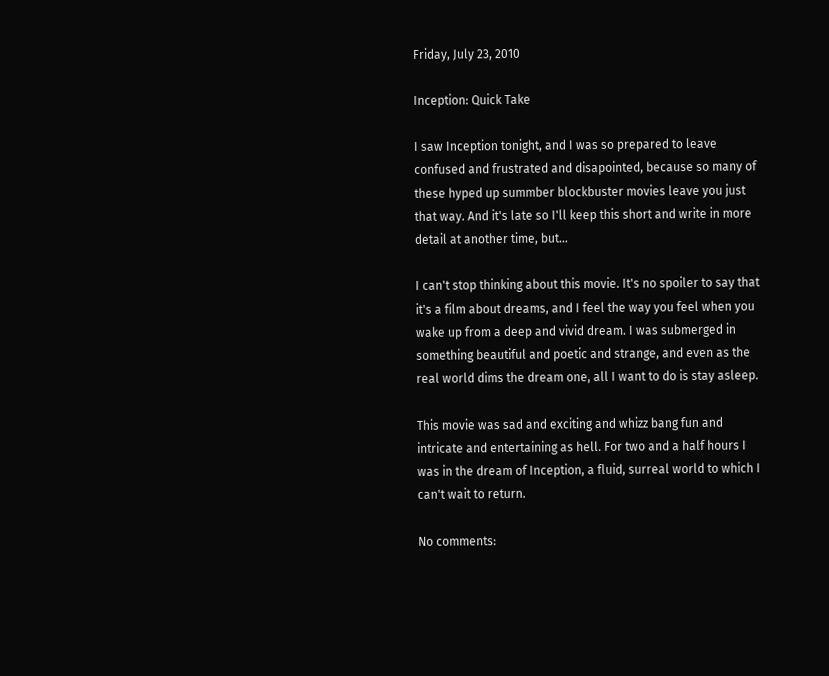Friday, July 23, 2010

Inception: Quick Take

I saw Inception tonight, and I was so prepared to leave confused and frustrated and disapointed, because so many of these hyped up summber blockbuster movies leave you just that way. And it's late so I'll keep this short and write in more detail at another time, but...

I can't stop thinking about this movie. It's no spoiler to say that it's a film about dreams, and I feel the way you feel when you wake up from a deep and vivid dream. I was submerged in something beautiful and poetic and strange, and even as the real world dims the dream one, all I want to do is stay asleep.

This movie was sad and exciting and whizz bang fun and intricate and entertaining as hell. For two and a half hours I was in the dream of Inception, a fluid, surreal world to which I can't wait to return.

No comments: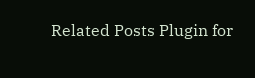Related Posts Plugin for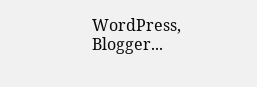WordPress, Blogger...